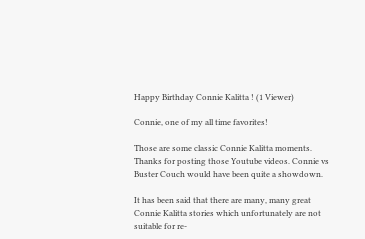Happy Birthday Connie Kalitta ! (1 Viewer)

Connie, one of my all time favorites!

Those are some classic Connie Kalitta moments. Thanks for posting those Youtube videos. Connie vs Buster Couch would have been quite a showdown.

It has been said that there are many, many great Connie Kalitta stories which unfortunately are not suitable for re-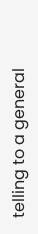telling to a general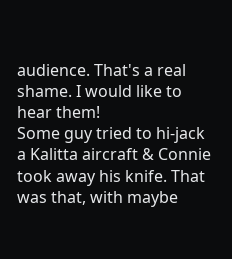audience. That's a real shame. I would like to hear them!
Some guy tried to hi-jack a Kalitta aircraft & Connie took away his knife. That was that, with maybe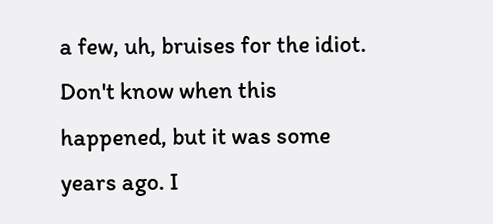a few, uh, bruises for the idiot. Don't know when this happened, but it was some years ago. I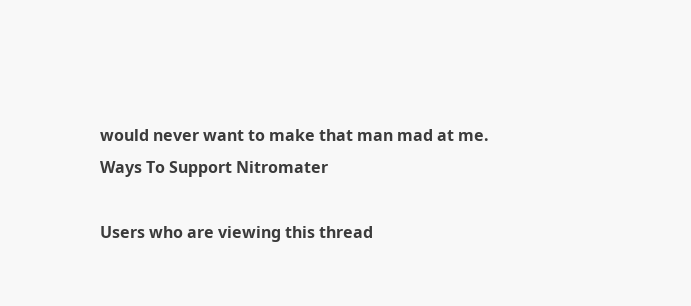would never want to make that man mad at me.
Ways To Support Nitromater

Users who are viewing this thread